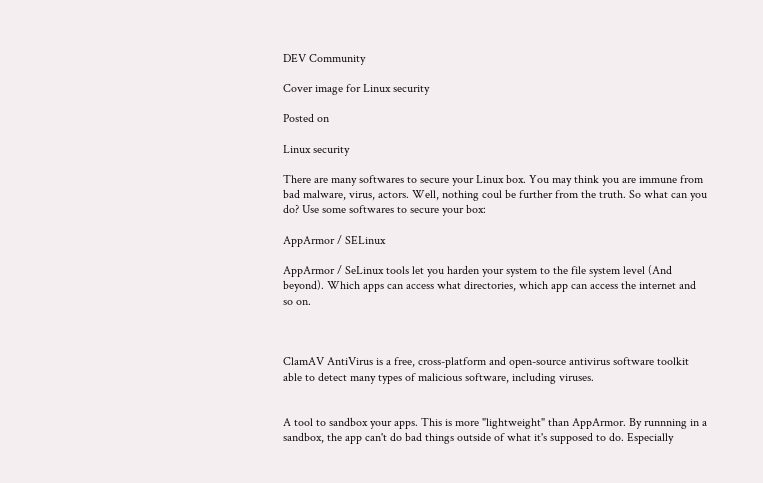DEV Community

Cover image for Linux security

Posted on

Linux security

There are many softwares to secure your Linux box. You may think you are immune from bad malware, virus, actors. Well, nothing coul be further from the truth. So what can you do? Use some softwares to secure your box:

AppArmor / SELinux

AppArmor / SeLinux tools let you harden your system to the file system level (And beyond). Which apps can access what directories, which app can access the internet and so on.



ClamAV AntiVirus is a free, cross-platform and open-source antivirus software toolkit able to detect many types of malicious software, including viruses.


A tool to sandbox your apps. This is more "lightweight" than AppArmor. By runnning in a sandbox, the app can't do bad things outside of what it's supposed to do. Especially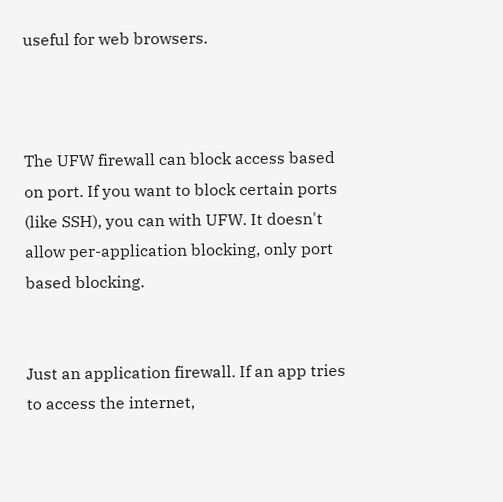useful for web browsers.



The UFW firewall can block access based on port. If you want to block certain ports (like SSH), you can with UFW. It doesn't allow per-application blocking, only port based blocking.


Just an application firewall. If an app tries to access the internet,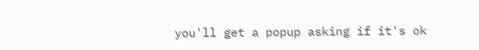you'll get a popup asking if it's ok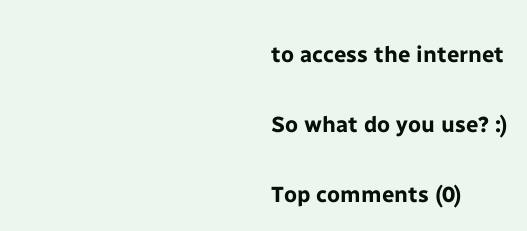to access the internet

So what do you use? :)

Top comments (0)